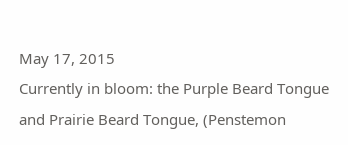May 17, 2015
Currently in bloom: the Purple Beard Tongue and Prairie Beard Tongue, (Penstemon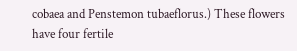cobaea and Penstemon tubaeflorus.) These flowers have four fertile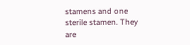stamens and one sterile stamen. They are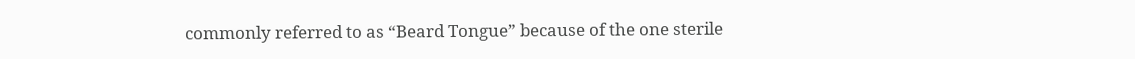commonly referred to as “Beard Tongue” because of the one sterile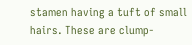stamen having a tuft of small hairs. These are clump-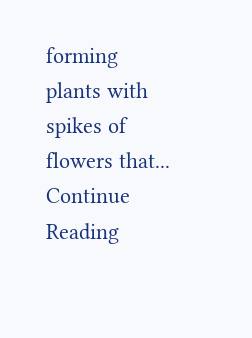forming plants with spikes of flowers that...
Continue Reading